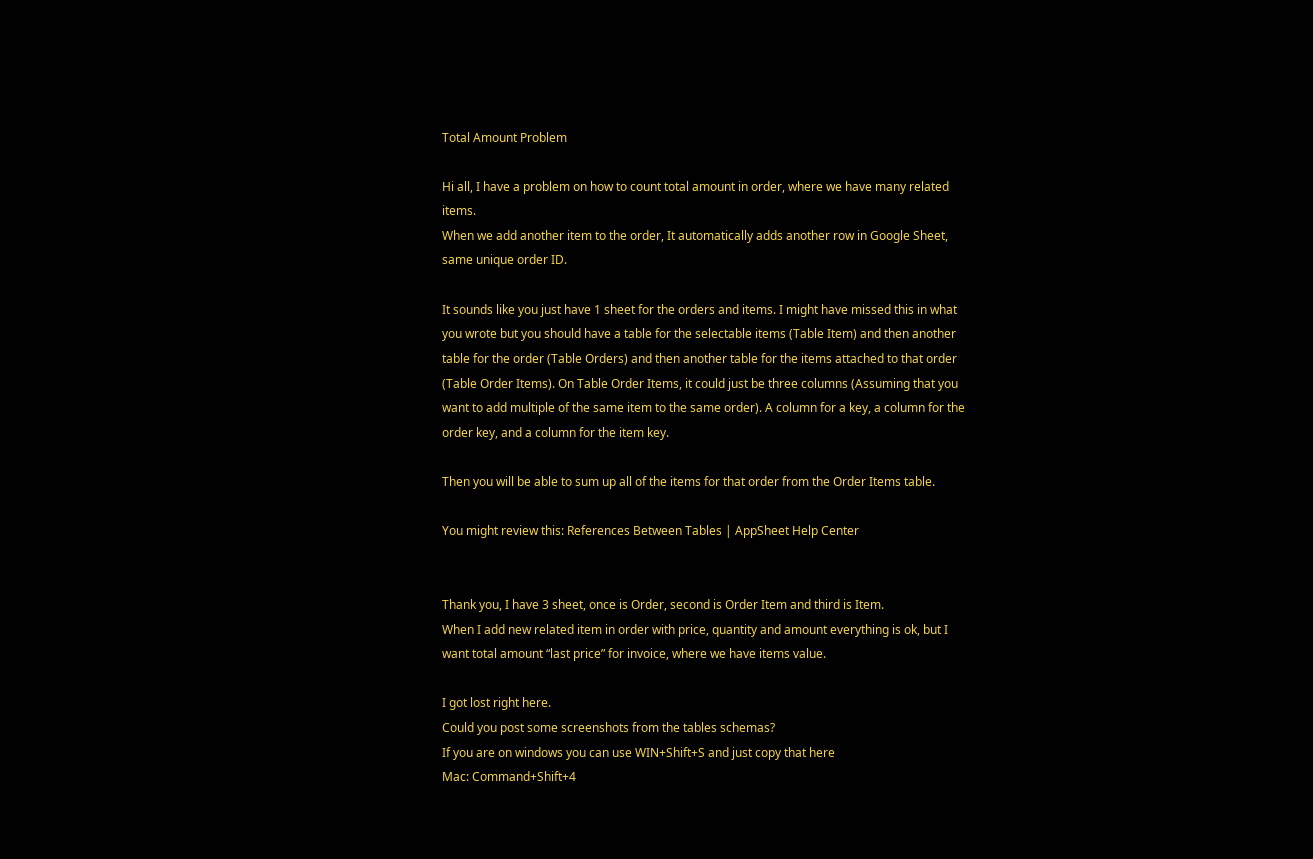Total Amount Problem

Hi all, I have a problem on how to count total amount in order, where we have many related items.
When we add another item to the order, It automatically adds another row in Google Sheet, same unique order ID.

It sounds like you just have 1 sheet for the orders and items. I might have missed this in what you wrote but you should have a table for the selectable items (Table Item) and then another table for the order (Table Orders) and then another table for the items attached to that order (Table Order Items). On Table Order Items, it could just be three columns (Assuming that you want to add multiple of the same item to the same order). A column for a key, a column for the order key, and a column for the item key.

Then you will be able to sum up all of the items for that order from the Order Items table.

You might review this: References Between Tables | AppSheet Help Center


Thank you, I have 3 sheet, once is Order, second is Order Item and third is Item.
When I add new related item in order with price, quantity and amount everything is ok, but I want total amount “last price” for invoice, where we have items value.

I got lost right here.
Could you post some screenshots from the tables schemas?
If you are on windows you can use WIN+Shift+S and just copy that here
Mac: Command+Shift+4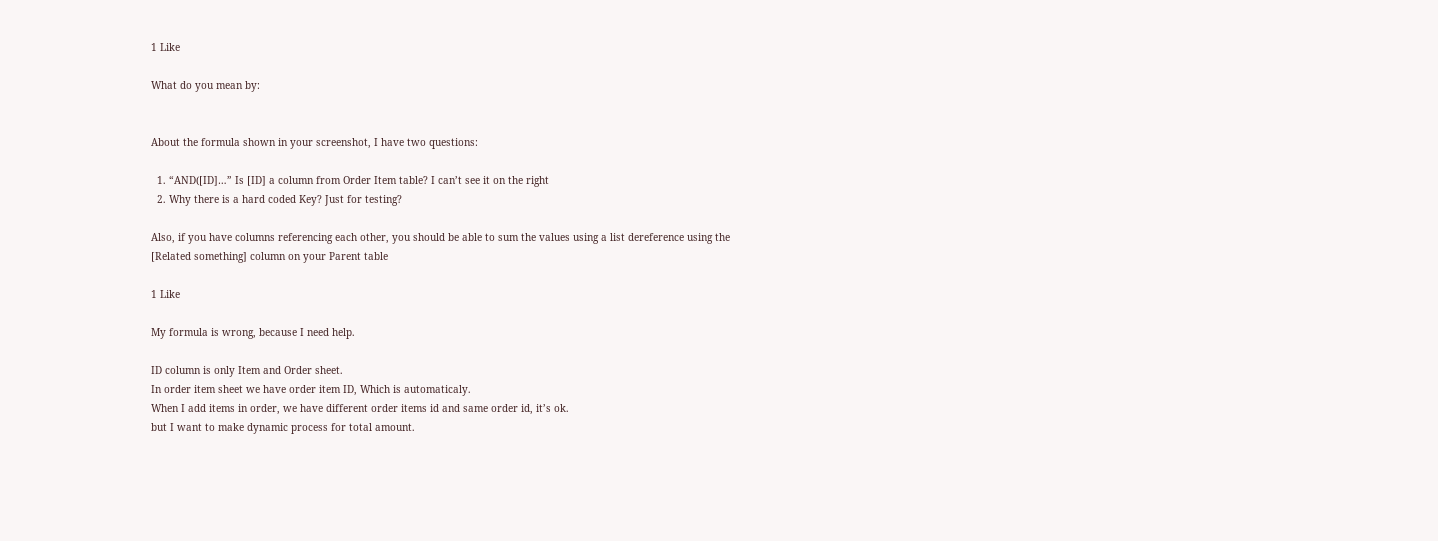1 Like

What do you mean by:


About the formula shown in your screenshot, I have two questions:

  1. “AND([ID]…” Is [ID] a column from Order Item table? I can’t see it on the right
  2. Why there is a hard coded Key? Just for testing?

Also, if you have columns referencing each other, you should be able to sum the values using a list dereference using the [Related something] column on your Parent table

1 Like

My formula is wrong, because I need help.

ID column is only Item and Order sheet.
In order item sheet we have order item ID, Which is automaticaly.
When I add items in order, we have different order items id and same order id, it’s ok.
but I want to make dynamic process for total amount.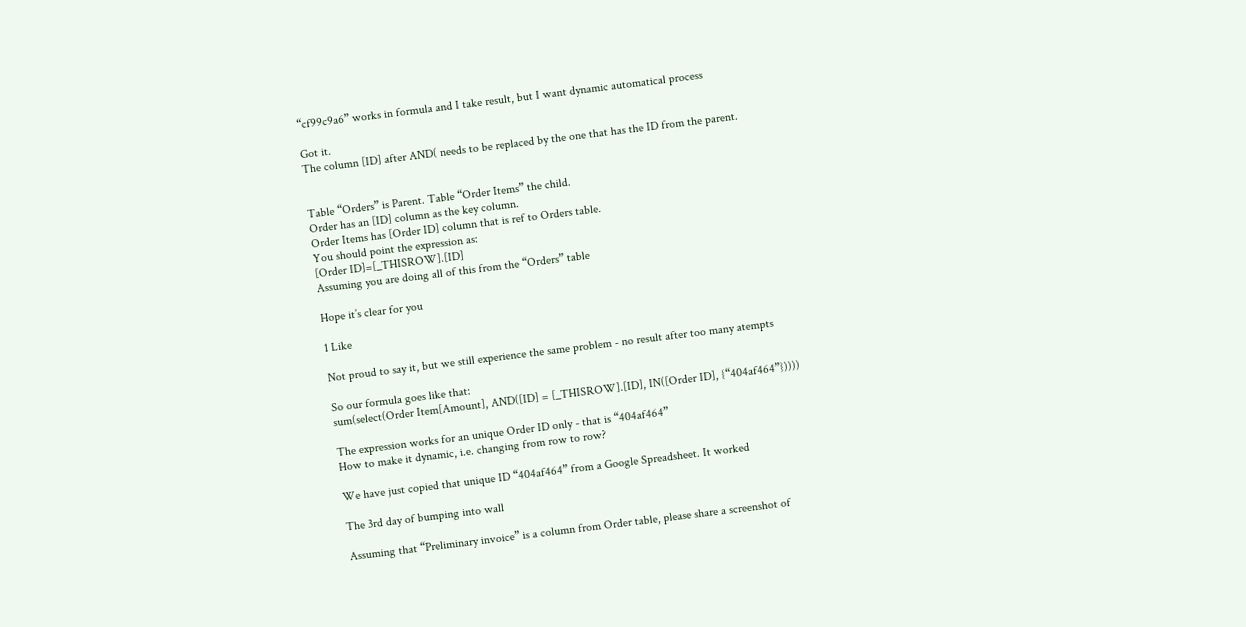“cf99c9a6” works in formula and I take result, but I want dynamic automatical process

Got it.
The column [ID] after AND( needs to be replaced by the one that has the ID from the parent.


Table “Orders” is Parent. Table “Order Items” the child.
Order has an [ID] column as the key column.
Order Items has [Order ID] column that is ref to Orders table.
You should point the expression as:
[Order ID]=[_THISROW].[ID]
Assuming you are doing all of this from the “Orders” table

Hope it’s clear for you

1 Like

Not proud to say it, but we still experience the same problem - no result after too many atempts

So our formula goes like that:
sum(select(Order Item[Amount], AND([ID] = [_THISROW].[ID], IN([Order ID], {“404af464”}))))

The expression works for an unique Order ID only - that is “404af464”
How to make it dynamic, i.e. changing from row to row?

We have just copied that unique ID “404af464” from a Google Spreadsheet. It worked

The 3rd day of bumping into wall

Assuming that “Preliminary invoice” is a column from Order table, please share a screenshot of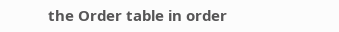the Order table in order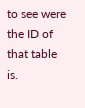to see were the ID of that table is.